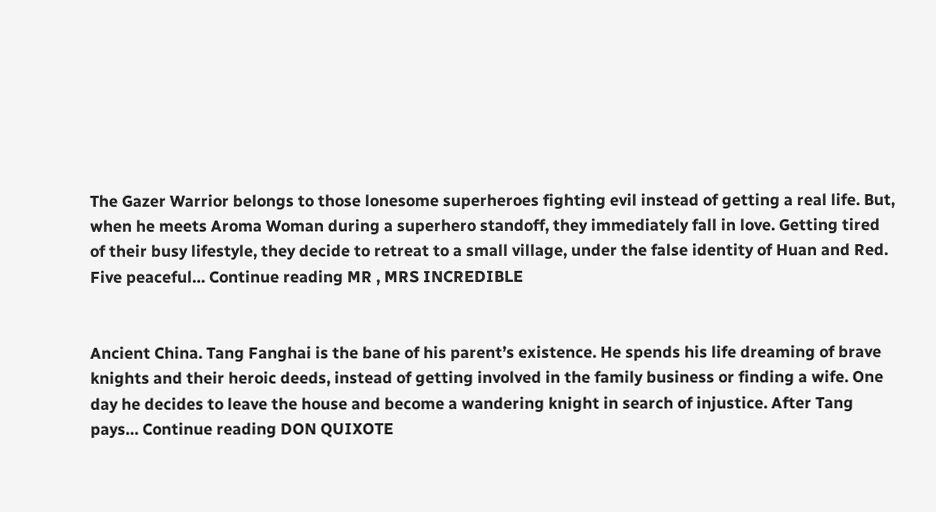The Gazer Warrior belongs to those lonesome superheroes fighting evil instead of getting a real life. But, when he meets Aroma Woman during a superhero standoff, they immediately fall in love. Getting tired of their busy lifestyle, they decide to retreat to a small village, under the false identity of Huan and Red. Five peaceful… Continue reading MR , MRS INCREDIBLE


Ancient China. Tang Fanghai is the bane of his parent’s existence. He spends his life dreaming of brave knights and their heroic deeds, instead of getting involved in the family business or finding a wife. One day he decides to leave the house and become a wandering knight in search of injustice. After Tang pays… Continue reading DON QUIXOTE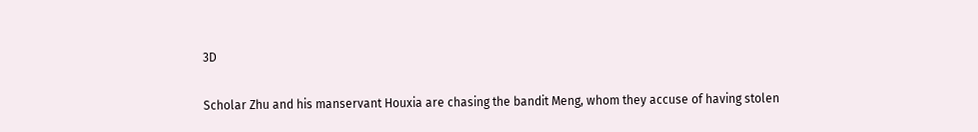3D


Scholar Zhu and his manservant Houxia are chasing the bandit Meng, whom they accuse of having stolen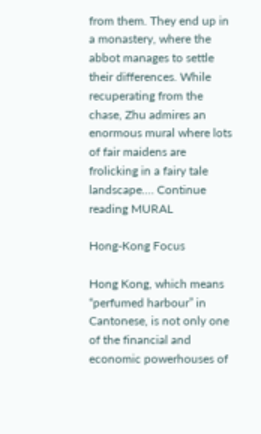from them. They end up in a monastery, where the abbot manages to settle their differences. While recuperating from the chase, Zhu admires an enormous mural where lots of fair maidens are frolicking in a fairy tale landscape.… Continue reading MURAL

Hong-Kong Focus

Hong Kong, which means “perfumed harbour” in Cantonese, is not only one of the financial and economic powerhouses of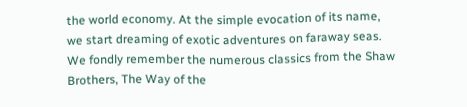the world economy. At the simple evocation of its name, we start dreaming of exotic adventures on faraway seas. We fondly remember the numerous classics from the Shaw Brothers, The Way of the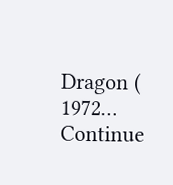Dragon ( 1972… Continue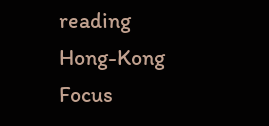reading Hong-Kong Focus